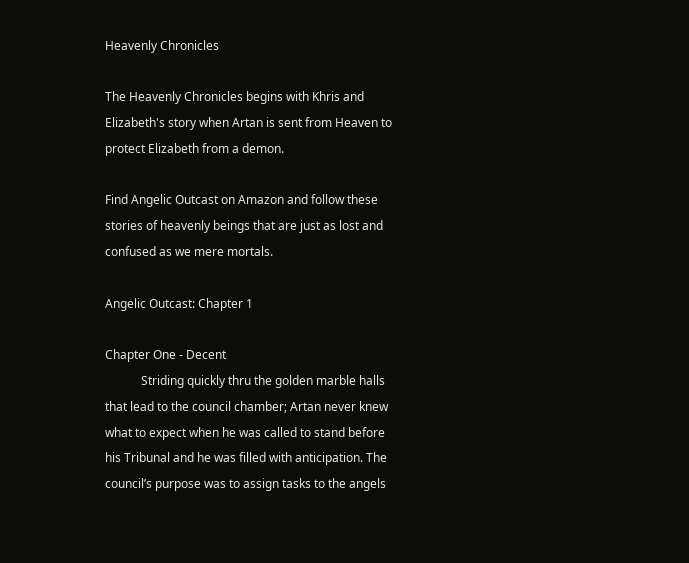Heavenly Chronicles

The Heavenly Chronicles begins with Khris and Elizabeth's story when Artan is sent from Heaven to protect Elizabeth from a demon.

Find Angelic Outcast on Amazon and follow these stories of heavenly beings that are just as lost and confused as we mere mortals.

Angelic Outcast: Chapter 1

Chapter One - Decent
            Striding quickly thru the golden marble halls that lead to the council chamber; Artan never knew what to expect when he was called to stand before his Tribunal and he was filled with anticipation. The council’s purpose was to assign tasks to the angels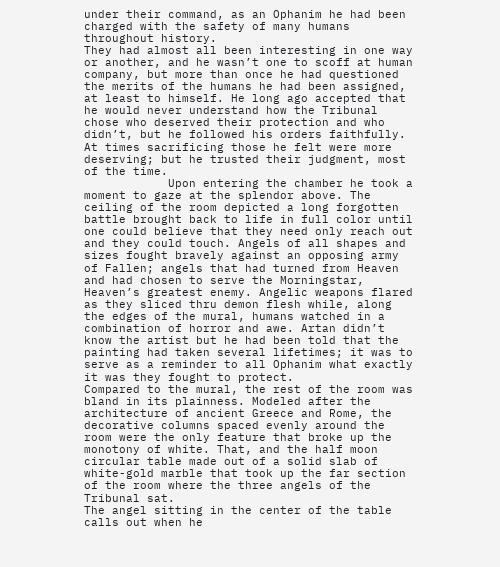under their command, as an Ophanim he had been charged with the safety of many humans throughout history.
They had almost all been interesting in one way or another, and he wasn’t one to scoff at human company, but more than once he had questioned the merits of the humans he had been assigned, at least to himself. He long ago accepted that he would never understand how the Tribunal chose who deserved their protection and who didn’t, but he followed his orders faithfully. At times sacrificing those he felt were more deserving; but he trusted their judgment, most of the time.
            Upon entering the chamber he took a moment to gaze at the splendor above. The ceiling of the room depicted a long forgotten battle brought back to life in full color until one could believe that they need only reach out and they could touch. Angels of all shapes and sizes fought bravely against an opposing army of Fallen; angels that had turned from Heaven and had chosen to serve the Morningstar, Heaven’s greatest enemy. Angelic weapons flared as they sliced thru demon flesh while, along the edges of the mural, humans watched in a combination of horror and awe. Artan didn’t know the artist but he had been told that the painting had taken several lifetimes; it was to serve as a reminder to all Ophanim what exactly it was they fought to protect.
Compared to the mural, the rest of the room was bland in its plainness. Modeled after the architecture of ancient Greece and Rome, the decorative columns spaced evenly around the room were the only feature that broke up the monotony of white. That, and the half moon circular table made out of a solid slab of white-gold marble that took up the far section of the room where the three angels of the Tribunal sat.
The angel sitting in the center of the table calls out when he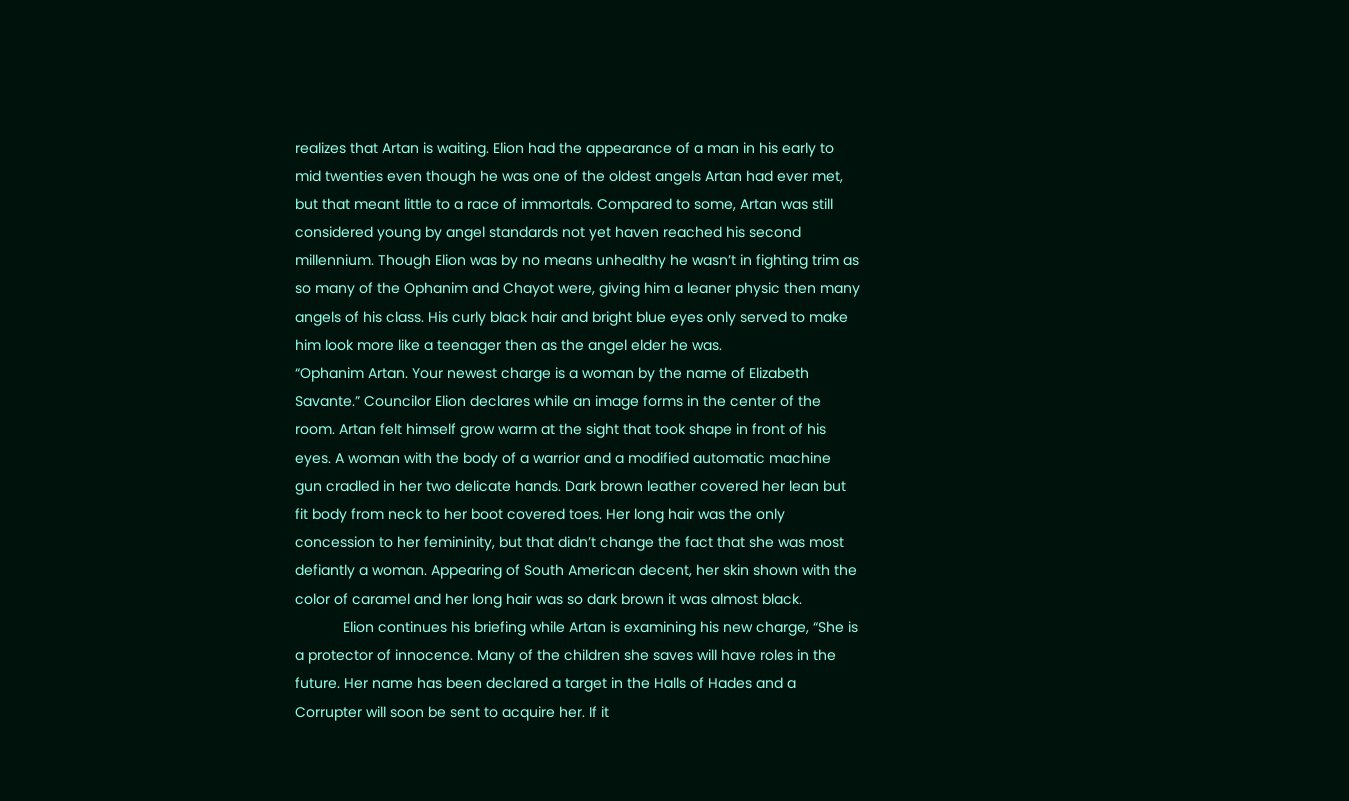realizes that Artan is waiting. Elion had the appearance of a man in his early to mid twenties even though he was one of the oldest angels Artan had ever met, but that meant little to a race of immortals. Compared to some, Artan was still considered young by angel standards not yet haven reached his second millennium. Though Elion was by no means unhealthy he wasn’t in fighting trim as so many of the Ophanim and Chayot were, giving him a leaner physic then many angels of his class. His curly black hair and bright blue eyes only served to make him look more like a teenager then as the angel elder he was.
“Ophanim Artan. Your newest charge is a woman by the name of Elizabeth Savante.” Councilor Elion declares while an image forms in the center of the room. Artan felt himself grow warm at the sight that took shape in front of his eyes. A woman with the body of a warrior and a modified automatic machine gun cradled in her two delicate hands. Dark brown leather covered her lean but fit body from neck to her boot covered toes. Her long hair was the only concession to her femininity, but that didn’t change the fact that she was most defiantly a woman. Appearing of South American decent, her skin shown with the color of caramel and her long hair was so dark brown it was almost black.
            Elion continues his briefing while Artan is examining his new charge, “She is a protector of innocence. Many of the children she saves will have roles in the future. Her name has been declared a target in the Halls of Hades and a Corrupter will soon be sent to acquire her. If it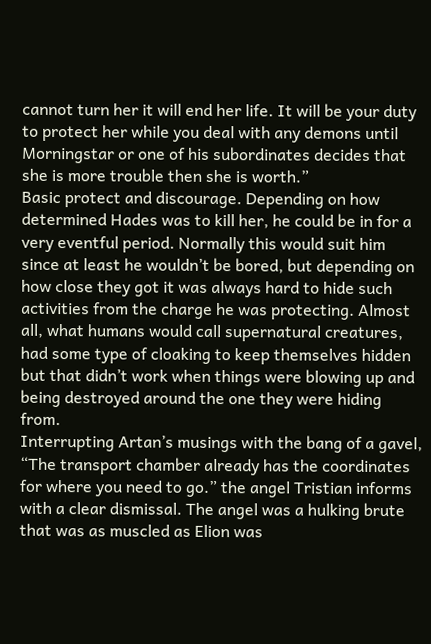cannot turn her it will end her life. It will be your duty to protect her while you deal with any demons until Morningstar or one of his subordinates decides that she is more trouble then she is worth.”
Basic protect and discourage. Depending on how determined Hades was to kill her, he could be in for a very eventful period. Normally this would suit him since at least he wouldn’t be bored, but depending on how close they got it was always hard to hide such activities from the charge he was protecting. Almost all, what humans would call supernatural creatures, had some type of cloaking to keep themselves hidden but that didn’t work when things were blowing up and being destroyed around the one they were hiding from.
Interrupting Artan’s musings with the bang of a gavel, “The transport chamber already has the coordinates for where you need to go.” the angel Tristian informs with a clear dismissal. The angel was a hulking brute that was as muscled as Elion was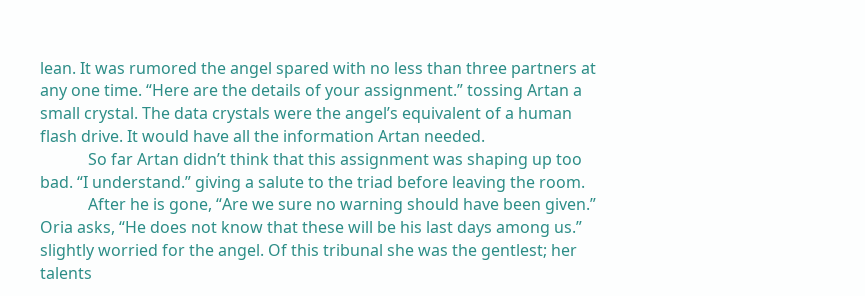lean. It was rumored the angel spared with no less than three partners at any one time. “Here are the details of your assignment.” tossing Artan a small crystal. The data crystals were the angel’s equivalent of a human flash drive. It would have all the information Artan needed.
            So far Artan didn’t think that this assignment was shaping up too bad. “I understand.” giving a salute to the triad before leaving the room.
            After he is gone, “Are we sure no warning should have been given.” Oria asks, “He does not know that these will be his last days among us.” slightly worried for the angel. Of this tribunal she was the gentlest; her talents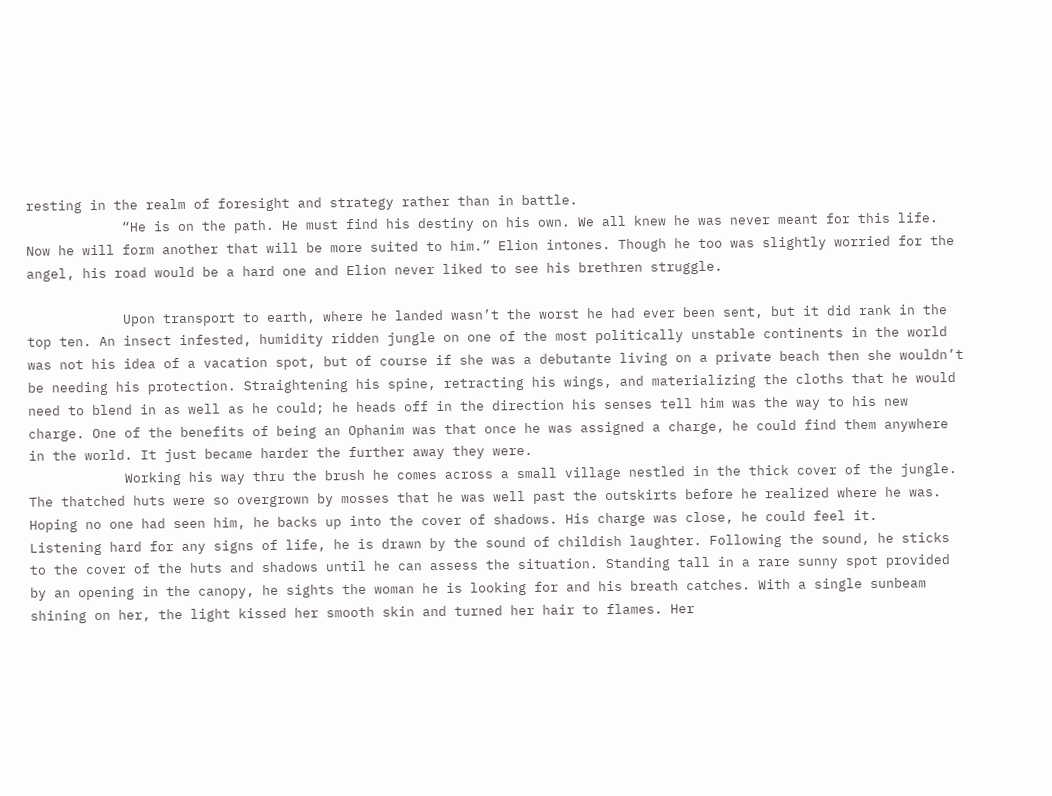resting in the realm of foresight and strategy rather than in battle.
            “He is on the path. He must find his destiny on his own. We all knew he was never meant for this life. Now he will form another that will be more suited to him.” Elion intones. Though he too was slightly worried for the angel, his road would be a hard one and Elion never liked to see his brethren struggle.

            Upon transport to earth, where he landed wasn’t the worst he had ever been sent, but it did rank in the top ten. An insect infested, humidity ridden jungle on one of the most politically unstable continents in the world was not his idea of a vacation spot, but of course if she was a debutante living on a private beach then she wouldn’t be needing his protection. Straightening his spine, retracting his wings, and materializing the cloths that he would need to blend in as well as he could; he heads off in the direction his senses tell him was the way to his new charge. One of the benefits of being an Ophanim was that once he was assigned a charge, he could find them anywhere in the world. It just became harder the further away they were.
            Working his way thru the brush he comes across a small village nestled in the thick cover of the jungle. The thatched huts were so overgrown by mosses that he was well past the outskirts before he realized where he was. Hoping no one had seen him, he backs up into the cover of shadows. His charge was close, he could feel it.
Listening hard for any signs of life, he is drawn by the sound of childish laughter. Following the sound, he sticks to the cover of the huts and shadows until he can assess the situation. Standing tall in a rare sunny spot provided by an opening in the canopy, he sights the woman he is looking for and his breath catches. With a single sunbeam shining on her, the light kissed her smooth skin and turned her hair to flames. Her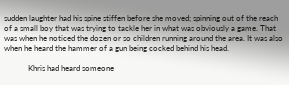sudden laughter had his spine stiffen before she moved; spinning out of the reach of a small boy that was trying to tackle her in what was obviously a game. That was when he noticed the dozen or so children running around the area. It was also when he heard the hammer of a gun being cocked behind his head.

            Khris had heard someone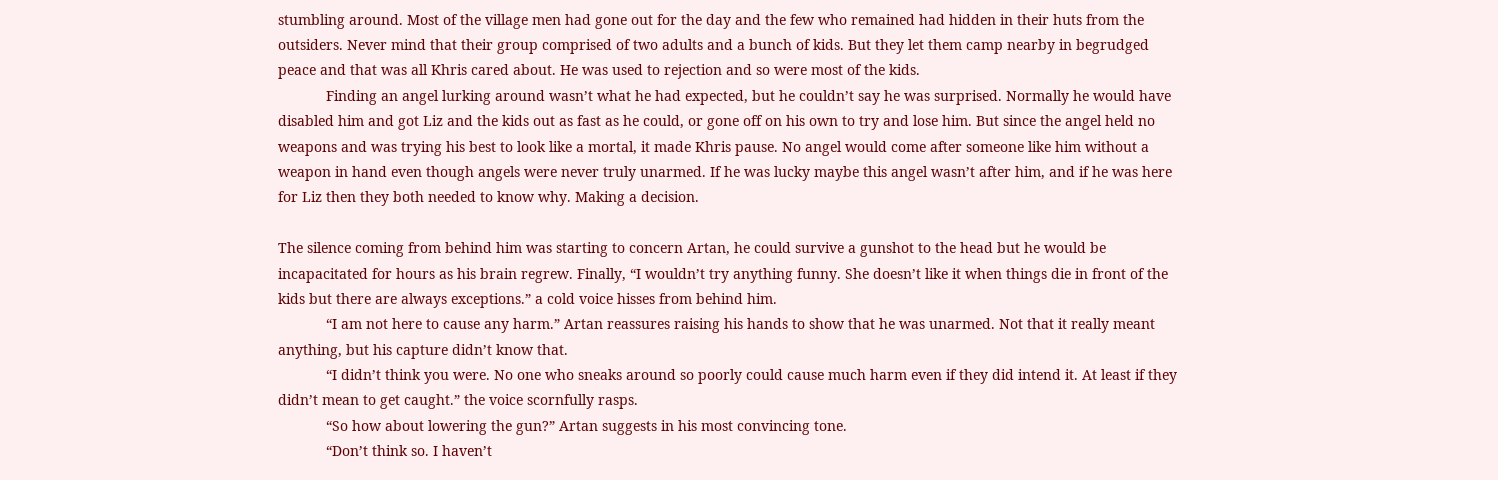stumbling around. Most of the village men had gone out for the day and the few who remained had hidden in their huts from the outsiders. Never mind that their group comprised of two adults and a bunch of kids. But they let them camp nearby in begrudged peace and that was all Khris cared about. He was used to rejection and so were most of the kids.
            Finding an angel lurking around wasn’t what he had expected, but he couldn’t say he was surprised. Normally he would have disabled him and got Liz and the kids out as fast as he could, or gone off on his own to try and lose him. But since the angel held no weapons and was trying his best to look like a mortal, it made Khris pause. No angel would come after someone like him without a weapon in hand even though angels were never truly unarmed. If he was lucky maybe this angel wasn’t after him, and if he was here for Liz then they both needed to know why. Making a decision.

The silence coming from behind him was starting to concern Artan, he could survive a gunshot to the head but he would be incapacitated for hours as his brain regrew. Finally, “I wouldn’t try anything funny. She doesn’t like it when things die in front of the kids but there are always exceptions.” a cold voice hisses from behind him.
            “I am not here to cause any harm.” Artan reassures raising his hands to show that he was unarmed. Not that it really meant anything, but his capture didn’t know that.
            “I didn’t think you were. No one who sneaks around so poorly could cause much harm even if they did intend it. At least if they didn’t mean to get caught.” the voice scornfully rasps.
            “So how about lowering the gun?” Artan suggests in his most convincing tone.
            “Don’t think so. I haven’t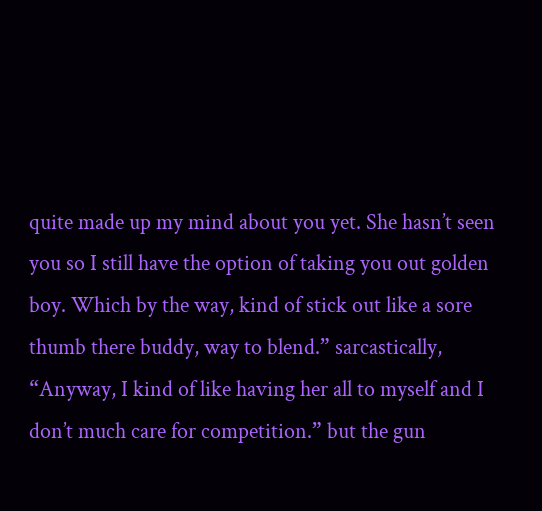quite made up my mind about you yet. She hasn’t seen you so I still have the option of taking you out golden boy. Which by the way, kind of stick out like a sore thumb there buddy, way to blend.” sarcastically, “Anyway, I kind of like having her all to myself and I don’t much care for competition.” but the gun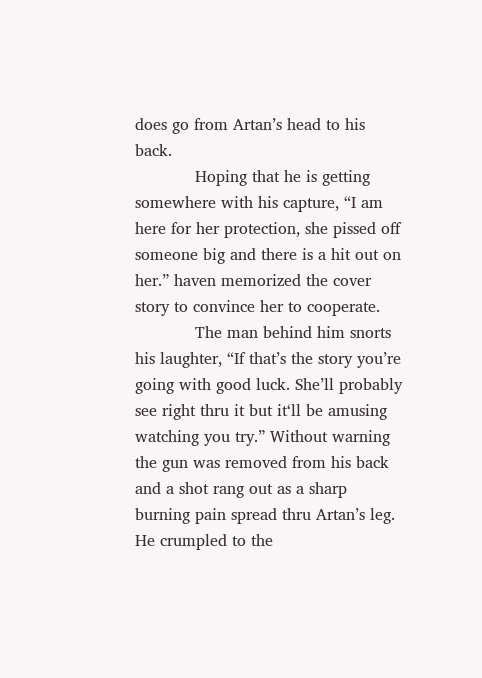does go from Artan’s head to his back.
            Hoping that he is getting somewhere with his capture, “I am here for her protection, she pissed off someone big and there is a hit out on her.” haven memorized the cover story to convince her to cooperate.
            The man behind him snorts his laughter, “If that’s the story you’re going with good luck. She’ll probably see right thru it but it‘ll be amusing watching you try.” Without warning the gun was removed from his back and a shot rang out as a sharp burning pain spread thru Artan’s leg. He crumpled to the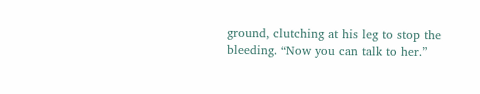ground, clutching at his leg to stop the bleeding. “Now you can talk to her.”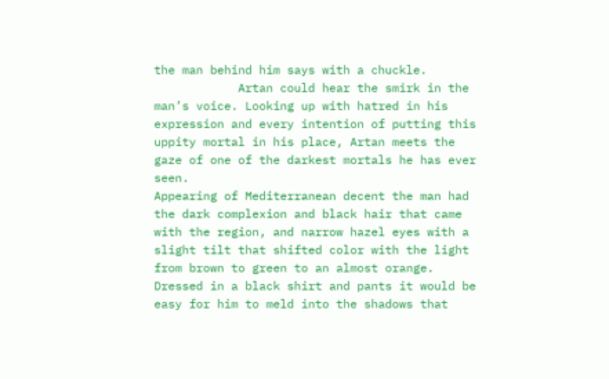the man behind him says with a chuckle.
            Artan could hear the smirk in the man’s voice. Looking up with hatred in his expression and every intention of putting this uppity mortal in his place, Artan meets the gaze of one of the darkest mortals he has ever seen.
Appearing of Mediterranean decent the man had the dark complexion and black hair that came with the region, and narrow hazel eyes with a slight tilt that shifted color with the light from brown to green to an almost orange. Dressed in a black shirt and pants it would be easy for him to meld into the shadows that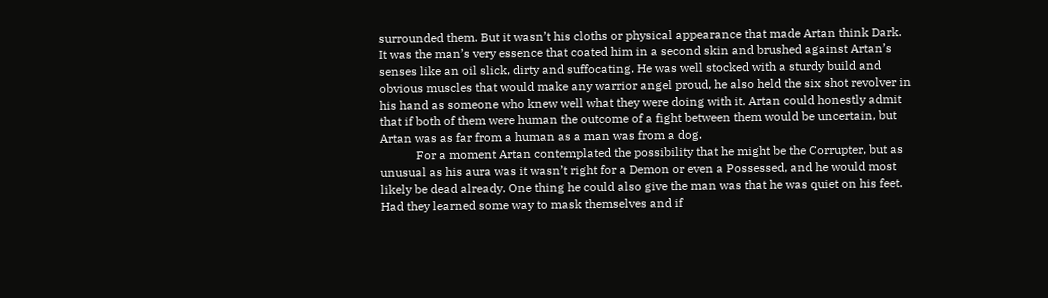surrounded them. But it wasn’t his cloths or physical appearance that made Artan think Dark. It was the man’s very essence that coated him in a second skin and brushed against Artan’s senses like an oil slick, dirty and suffocating. He was well stocked with a sturdy build and obvious muscles that would make any warrior angel proud, he also held the six shot revolver in his hand as someone who knew well what they were doing with it. Artan could honestly admit that if both of them were human the outcome of a fight between them would be uncertain, but Artan was as far from a human as a man was from a dog.
            For a moment Artan contemplated the possibility that he might be the Corrupter, but as unusual as his aura was it wasn’t right for a Demon or even a Possessed, and he would most likely be dead already. One thing he could also give the man was that he was quiet on his feet. Had they learned some way to mask themselves and if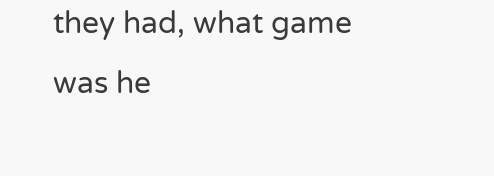they had, what game was he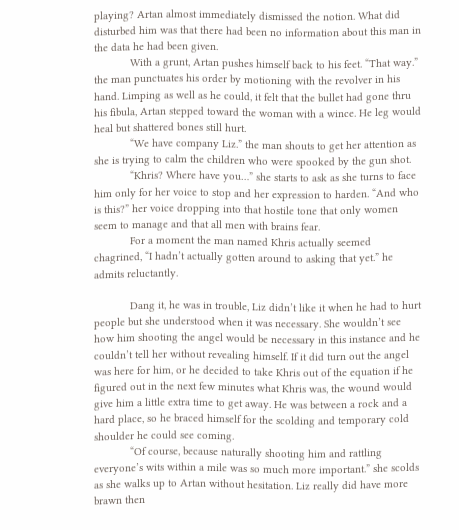playing? Artan almost immediately dismissed the notion. What did disturbed him was that there had been no information about this man in the data he had been given.
            With a grunt, Artan pushes himself back to his feet. “That way.” the man punctuates his order by motioning with the revolver in his hand. Limping as well as he could, it felt that the bullet had gone thru his fibula, Artan stepped toward the woman with a wince. He leg would heal but shattered bones still hurt.
            “We have company Liz.” the man shouts to get her attention as she is trying to calm the children who were spooked by the gun shot.
            “Khris? Where have you…” she starts to ask as she turns to face him only for her voice to stop and her expression to harden. “And who is this?” her voice dropping into that hostile tone that only women seem to manage and that all men with brains fear.
            For a moment the man named Khris actually seemed chagrined, “I hadn’t actually gotten around to asking that yet.” he admits reluctantly.

            Dang it, he was in trouble, Liz didn’t like it when he had to hurt people but she understood when it was necessary. She wouldn’t see how him shooting the angel would be necessary in this instance and he couldn’t tell her without revealing himself. If it did turn out the angel was here for him, or he decided to take Khris out of the equation if he figured out in the next few minutes what Khris was, the wound would give him a little extra time to get away. He was between a rock and a hard place, so he braced himself for the scolding and temporary cold shoulder he could see coming.
            “Of course, because naturally shooting him and rattling everyone’s wits within a mile was so much more important.” she scolds as she walks up to Artan without hesitation. Liz really did have more brawn then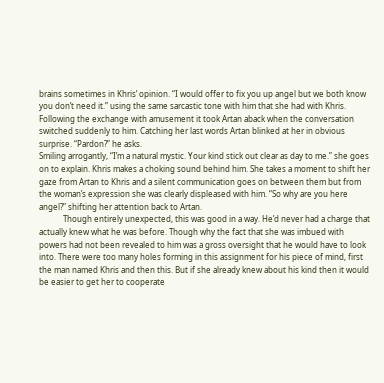brains sometimes in Khris’ opinion. “I would offer to fix you up angel but we both know you don’t need it.” using the same sarcastic tone with him that she had with Khris.
Following the exchange with amusement it took Artan aback when the conversation switched suddenly to him. Catching her last words Artan blinked at her in obvious surprise. “Pardon?” he asks.
Smiling arrogantly, “I’m a natural mystic. Your kind stick out clear as day to me.” she goes on to explain. Khris makes a choking sound behind him. She takes a moment to shift her gaze from Artan to Khris and a silent communication goes on between them but from the woman’s expression she was clearly displeased with him. “So why are you here angel?” shifting her attention back to Artan.
            Though entirely unexpected, this was good in a way. He’d never had a charge that actually knew what he was before. Though why the fact that she was imbued with powers had not been revealed to him was a gross oversight that he would have to look into. There were too many holes forming in this assignment for his piece of mind, first the man named Khris and then this. But if she already knew about his kind then it would be easier to get her to cooperate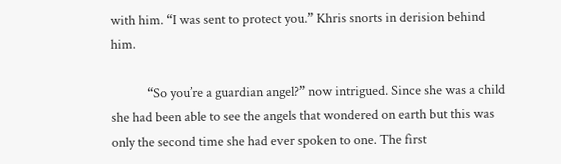with him. “I was sent to protect you.” Khris snorts in derision behind him.

            “So you’re a guardian angel?” now intrigued. Since she was a child she had been able to see the angels that wondered on earth but this was only the second time she had ever spoken to one. The first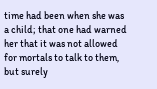time had been when she was a child; that one had warned her that it was not allowed for mortals to talk to them, but surely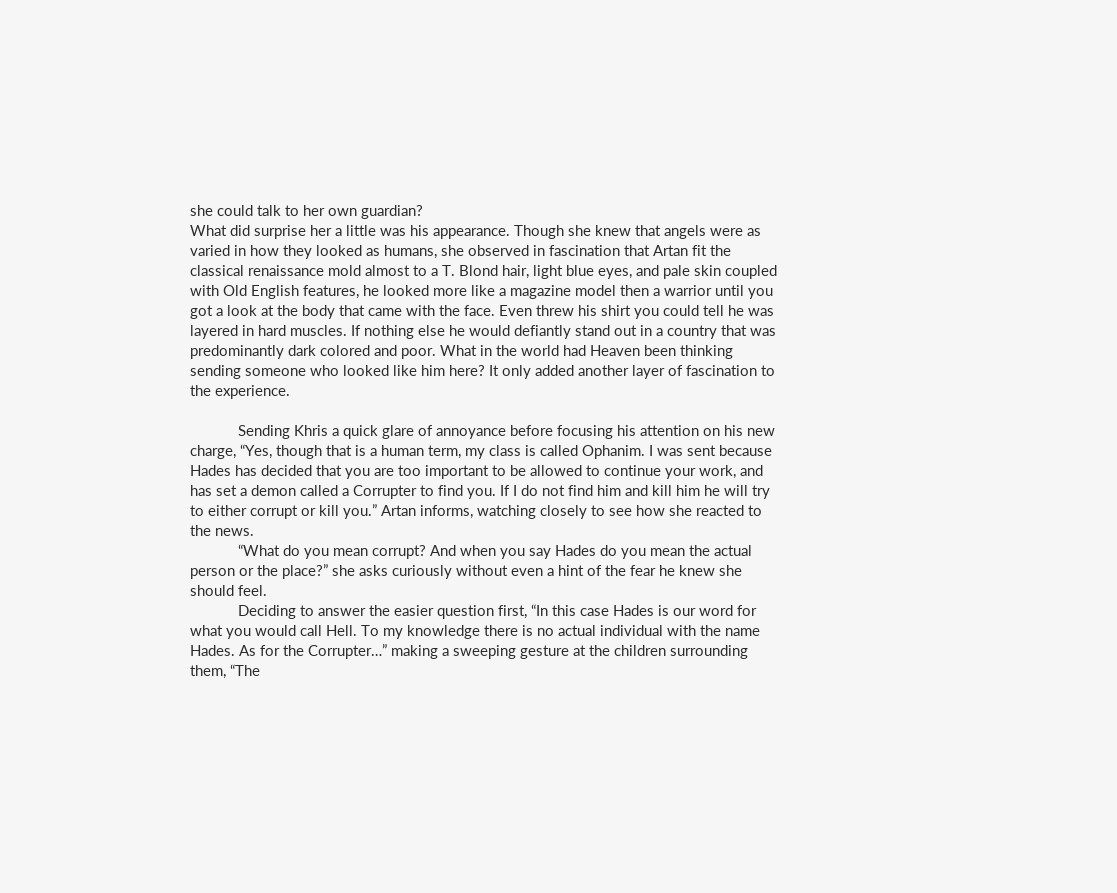she could talk to her own guardian?
What did surprise her a little was his appearance. Though she knew that angels were as varied in how they looked as humans, she observed in fascination that Artan fit the classical renaissance mold almost to a T. Blond hair, light blue eyes, and pale skin coupled with Old English features, he looked more like a magazine model then a warrior until you got a look at the body that came with the face. Even threw his shirt you could tell he was layered in hard muscles. If nothing else he would defiantly stand out in a country that was predominantly dark colored and poor. What in the world had Heaven been thinking sending someone who looked like him here? It only added another layer of fascination to the experience.

            Sending Khris a quick glare of annoyance before focusing his attention on his new charge, “Yes, though that is a human term, my class is called Ophanim. I was sent because Hades has decided that you are too important to be allowed to continue your work, and has set a demon called a Corrupter to find you. If I do not find him and kill him he will try to either corrupt or kill you.” Artan informs, watching closely to see how she reacted to the news.
            “What do you mean corrupt? And when you say Hades do you mean the actual person or the place?” she asks curiously without even a hint of the fear he knew she should feel.
            Deciding to answer the easier question first, “In this case Hades is our word for what you would call Hell. To my knowledge there is no actual individual with the name Hades. As for the Corrupter…” making a sweeping gesture at the children surrounding them, “The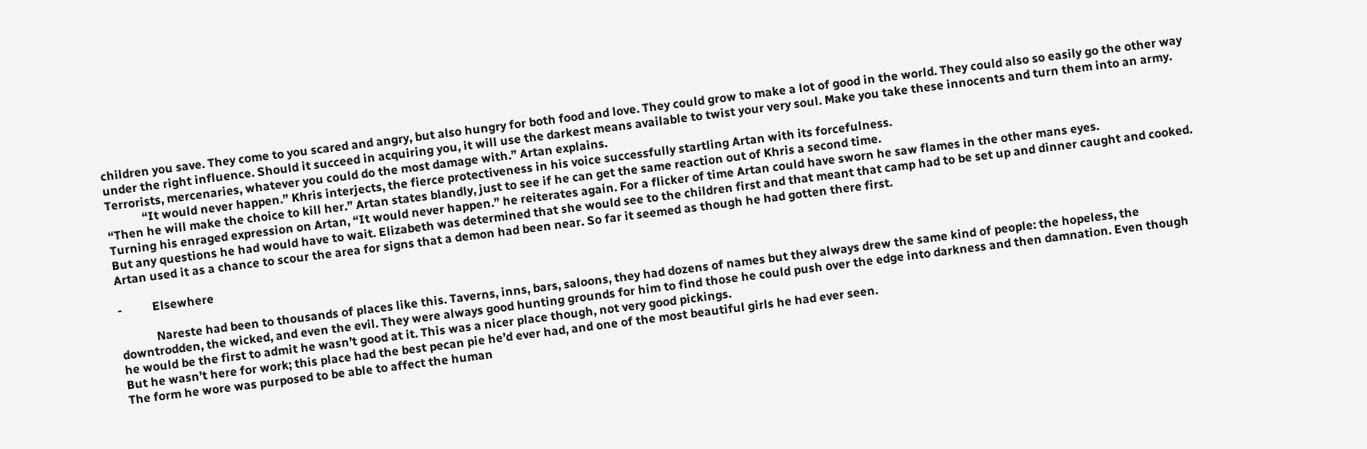children you save. They come to you scared and angry, but also hungry for both food and love. They could grow to make a lot of good in the world. They could also so easily go the other way under the right influence. Should it succeed in acquiring you, it will use the darkest means available to twist your very soul. Make you take these innocents and turn them into an army. Terrorists, mercenaries, whatever you could do the most damage with.” Artan explains.
            “It would never happen.” Khris interjects, the fierce protectiveness in his voice successfully startling Artan with its forcefulness.
“Then he will make the choice to kill her.” Artan states blandly, just to see if he can get the same reaction out of Khris a second time.
Turning his enraged expression on Artan, “It would never happen.” he reiterates again. For a flicker of time Artan could have sworn he saw flames in the other mans eyes.
But any questions he had would have to wait. Elizabeth was determined that she would see to the children first and that meant that camp had to be set up and dinner caught and cooked. Artan used it as a chance to scour the area for signs that a demon had been near. So far it seemed as though he had gotten there first.

-          Elsewhere

            Nareste had been to thousands of places like this. Taverns, inns, bars, saloons, they had dozens of names but they always drew the same kind of people: the hopeless, the downtrodden, the wicked, and even the evil. They were always good hunting grounds for him to find those he could push over the edge into darkness and then damnation. Even though he would be the first to admit he wasn’t good at it. This was a nicer place though, not very good pickings.
But he wasn’t here for work; this place had the best pecan pie he’d ever had, and one of the most beautiful girls he had ever seen.
The form he wore was purposed to be able to affect the human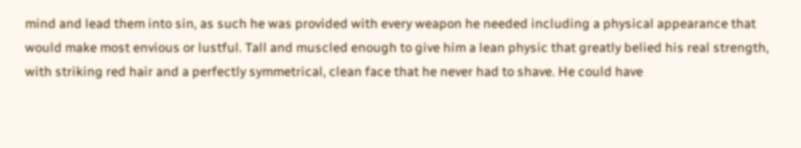mind and lead them into sin, as such he was provided with every weapon he needed including a physical appearance that would make most envious or lustful. Tall and muscled enough to give him a lean physic that greatly belied his real strength, with striking red hair and a perfectly symmetrical, clean face that he never had to shave. He could have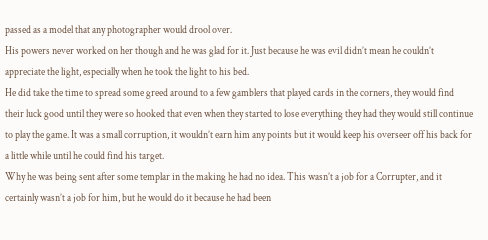passed as a model that any photographer would drool over.
His powers never worked on her though and he was glad for it. Just because he was evil didn’t mean he couldn’t appreciate the light, especially when he took the light to his bed.
He did take the time to spread some greed around to a few gamblers that played cards in the corners, they would find their luck good until they were so hooked that even when they started to lose everything they had they would still continue to play the game. It was a small corruption, it wouldn’t earn him any points but it would keep his overseer off his back for a little while until he could find his target.
Why he was being sent after some templar in the making he had no idea. This wasn’t a job for a Corrupter, and it certainly wasn’t a job for him, but he would do it because he had been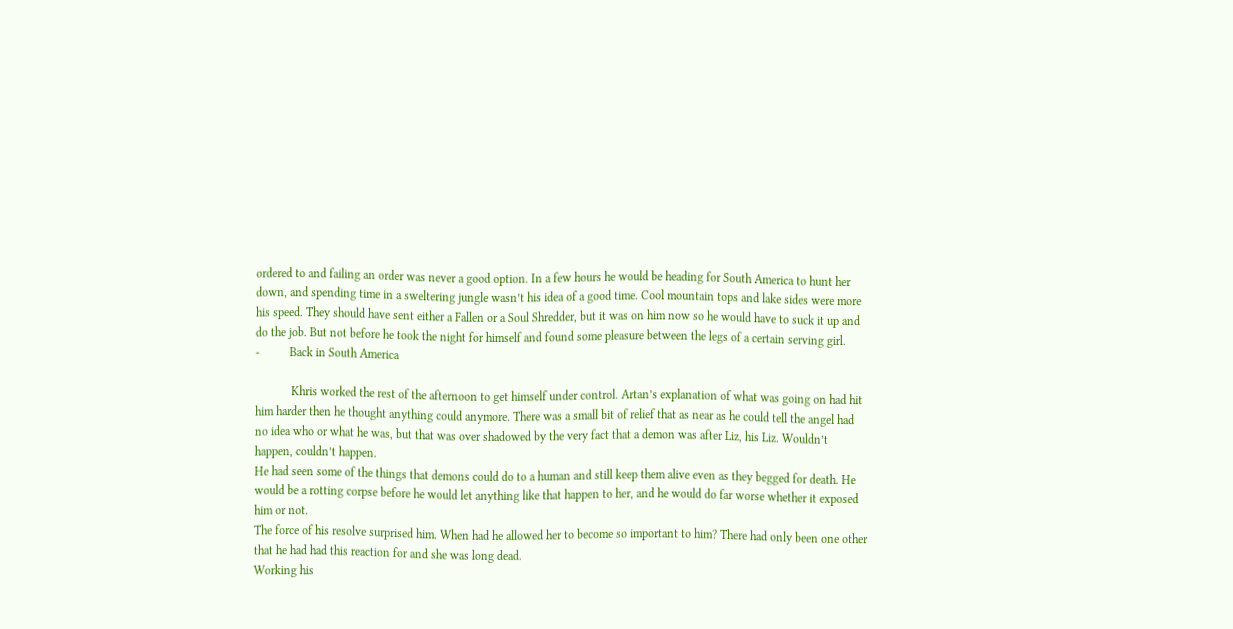ordered to and failing an order was never a good option. In a few hours he would be heading for South America to hunt her down, and spending time in a sweltering jungle wasn’t his idea of a good time. Cool mountain tops and lake sides were more his speed. They should have sent either a Fallen or a Soul Shredder, but it was on him now so he would have to suck it up and do the job. But not before he took the night for himself and found some pleasure between the legs of a certain serving girl.
-          Back in South America

            Khris worked the rest of the afternoon to get himself under control. Artan’s explanation of what was going on had hit him harder then he thought anything could anymore. There was a small bit of relief that as near as he could tell the angel had no idea who or what he was, but that was over shadowed by the very fact that a demon was after Liz, his Liz. Wouldn’t happen, couldn’t happen.
He had seen some of the things that demons could do to a human and still keep them alive even as they begged for death. He would be a rotting corpse before he would let anything like that happen to her, and he would do far worse whether it exposed him or not.
The force of his resolve surprised him. When had he allowed her to become so important to him? There had only been one other that he had had this reaction for and she was long dead.
Working his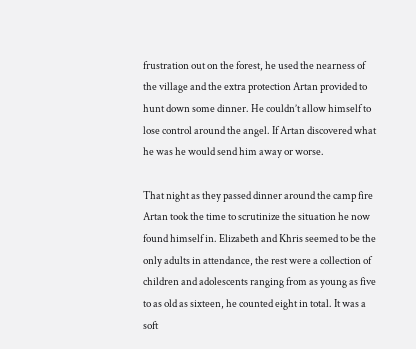frustration out on the forest, he used the nearness of the village and the extra protection Artan provided to hunt down some dinner. He couldn’t allow himself to lose control around the angel. If Artan discovered what he was he would send him away or worse.

That night as they passed dinner around the camp fire Artan took the time to scrutinize the situation he now found himself in. Elizabeth and Khris seemed to be the only adults in attendance, the rest were a collection of children and adolescents ranging from as young as five to as old as sixteen, he counted eight in total. It was a soft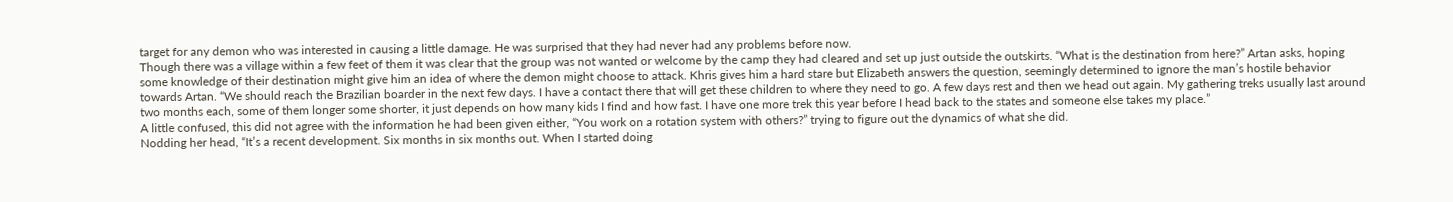target for any demon who was interested in causing a little damage. He was surprised that they had never had any problems before now.
Though there was a village within a few feet of them it was clear that the group was not wanted or welcome by the camp they had cleared and set up just outside the outskirts. “What is the destination from here?” Artan asks, hoping some knowledge of their destination might give him an idea of where the demon might choose to attack. Khris gives him a hard stare but Elizabeth answers the question, seemingly determined to ignore the man’s hostile behavior towards Artan. “We should reach the Brazilian boarder in the next few days. I have a contact there that will get these children to where they need to go. A few days rest and then we head out again. My gathering treks usually last around two months each, some of them longer some shorter, it just depends on how many kids I find and how fast. I have one more trek this year before I head back to the states and someone else takes my place.”
A little confused, this did not agree with the information he had been given either, “You work on a rotation system with others?” trying to figure out the dynamics of what she did.
Nodding her head, “It’s a recent development. Six months in six months out. When I started doing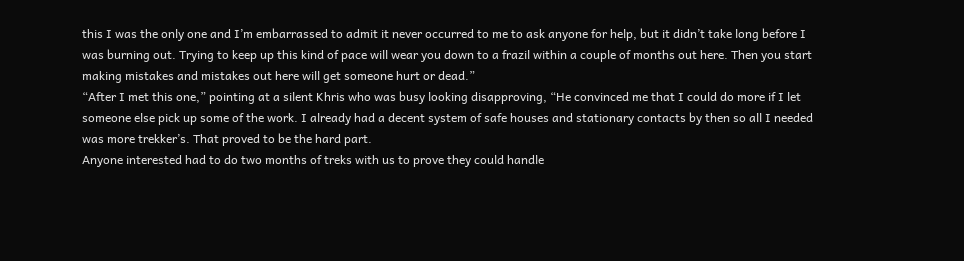this I was the only one and I’m embarrassed to admit it never occurred to me to ask anyone for help, but it didn’t take long before I was burning out. Trying to keep up this kind of pace will wear you down to a frazil within a couple of months out here. Then you start making mistakes and mistakes out here will get someone hurt or dead.”
“After I met this one,” pointing at a silent Khris who was busy looking disapproving, “He convinced me that I could do more if I let someone else pick up some of the work. I already had a decent system of safe houses and stationary contacts by then so all I needed was more trekker’s. That proved to be the hard part.
Anyone interested had to do two months of treks with us to prove they could handle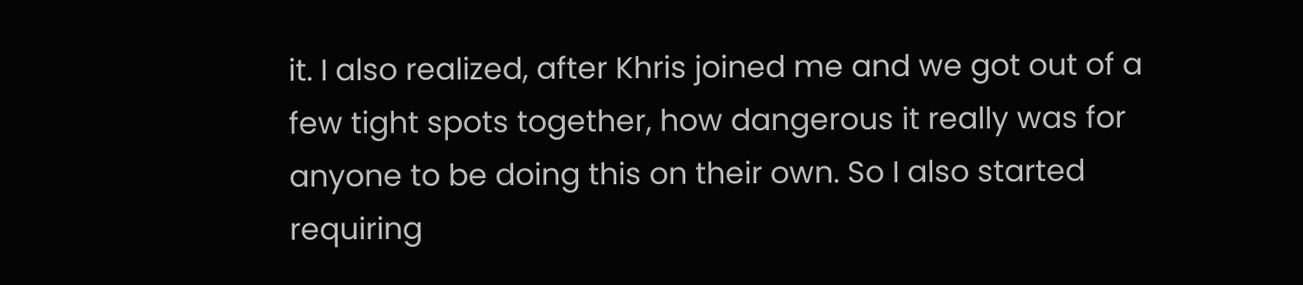it. I also realized, after Khris joined me and we got out of a few tight spots together, how dangerous it really was for anyone to be doing this on their own. So I also started requiring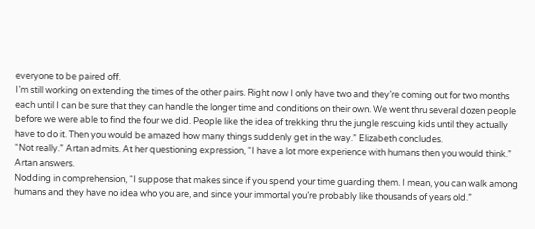everyone to be paired off.
I’m still working on extending the times of the other pairs. Right now I only have two and they’re coming out for two months each until I can be sure that they can handle the longer time and conditions on their own. We went thru several dozen people before we were able to find the four we did. People like the idea of trekking thru the jungle rescuing kids until they actually have to do it. Then you would be amazed how many things suddenly get in the way.” Elizabeth concludes.
“Not really.” Artan admits. At her questioning expression, “I have a lot more experience with humans then you would think.” Artan answers.
Nodding in comprehension, “I suppose that makes since if you spend your time guarding them. I mean, you can walk among humans and they have no idea who you are, and since your immortal you’re probably like thousands of years old.”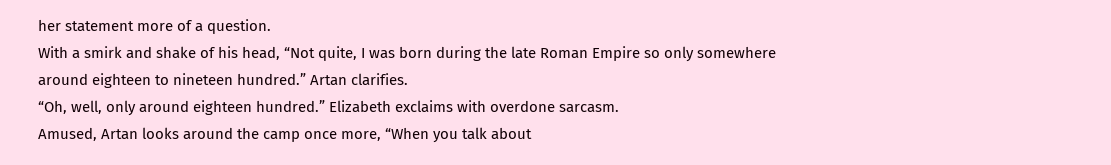her statement more of a question.
With a smirk and shake of his head, “Not quite, I was born during the late Roman Empire so only somewhere around eighteen to nineteen hundred.” Artan clarifies.
“Oh, well, only around eighteen hundred.” Elizabeth exclaims with overdone sarcasm.
Amused, Artan looks around the camp once more, “When you talk about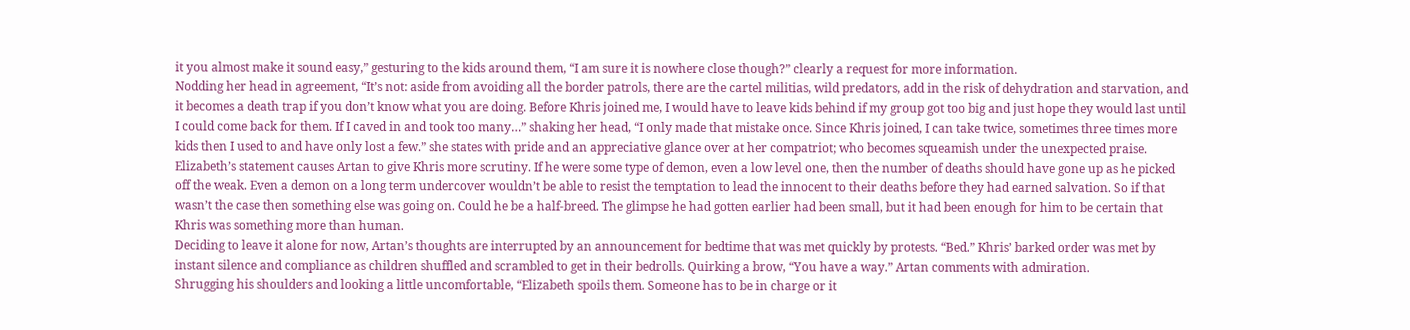it you almost make it sound easy,” gesturing to the kids around them, “I am sure it is nowhere close though?” clearly a request for more information.
Nodding her head in agreement, “It’s not: aside from avoiding all the border patrols, there are the cartel militias, wild predators, add in the risk of dehydration and starvation, and it becomes a death trap if you don’t know what you are doing. Before Khris joined me, I would have to leave kids behind if my group got too big and just hope they would last until I could come back for them. If I caved in and took too many…” shaking her head, “I only made that mistake once. Since Khris joined, I can take twice, sometimes three times more kids then I used to and have only lost a few.” she states with pride and an appreciative glance over at her compatriot; who becomes squeamish under the unexpected praise.
Elizabeth’s statement causes Artan to give Khris more scrutiny. If he were some type of demon, even a low level one, then the number of deaths should have gone up as he picked off the weak. Even a demon on a long term undercover wouldn’t be able to resist the temptation to lead the innocent to their deaths before they had earned salvation. So if that wasn’t the case then something else was going on. Could he be a half-breed. The glimpse he had gotten earlier had been small, but it had been enough for him to be certain that Khris was something more than human.
Deciding to leave it alone for now, Artan’s thoughts are interrupted by an announcement for bedtime that was met quickly by protests. “Bed.” Khris’ barked order was met by instant silence and compliance as children shuffled and scrambled to get in their bedrolls. Quirking a brow, “You have a way.” Artan comments with admiration.
Shrugging his shoulders and looking a little uncomfortable, “Elizabeth spoils them. Someone has to be in charge or it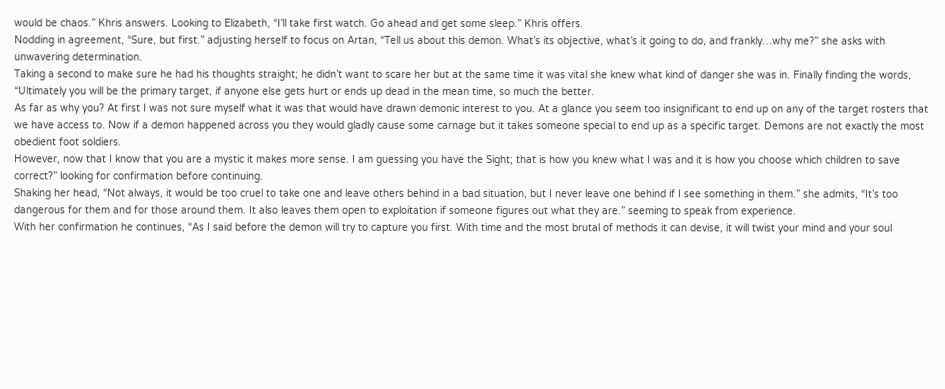would be chaos.” Khris answers. Looking to Elizabeth, “I’ll take first watch. Go ahead and get some sleep.” Khris offers.
Nodding in agreement, “Sure, but first.” adjusting herself to focus on Artan, “Tell us about this demon. What’s its objective, what’s it going to do, and frankly…why me?” she asks with unwavering determination.
Taking a second to make sure he had his thoughts straight; he didn’t want to scare her but at the same time it was vital she knew what kind of danger she was in. Finally finding the words, “Ultimately you will be the primary target, if anyone else gets hurt or ends up dead in the mean time, so much the better.
As far as why you? At first I was not sure myself what it was that would have drawn demonic interest to you. At a glance you seem too insignificant to end up on any of the target rosters that we have access to. Now if a demon happened across you they would gladly cause some carnage but it takes someone special to end up as a specific target. Demons are not exactly the most obedient foot soldiers.
However, now that I know that you are a mystic it makes more sense. I am guessing you have the Sight; that is how you knew what I was and it is how you choose which children to save correct?” looking for confirmation before continuing.
Shaking her head, “Not always, it would be too cruel to take one and leave others behind in a bad situation, but I never leave one behind if I see something in them.” she admits, “It’s too dangerous for them and for those around them. It also leaves them open to exploitation if someone figures out what they are.” seeming to speak from experience.
With her confirmation he continues, “As I said before the demon will try to capture you first. With time and the most brutal of methods it can devise, it will twist your mind and your soul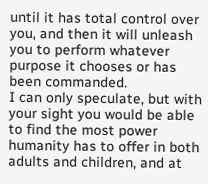until it has total control over you, and then it will unleash you to perform whatever purpose it chooses or has been commanded.
I can only speculate, but with your sight you would be able to find the most power humanity has to offer in both adults and children, and at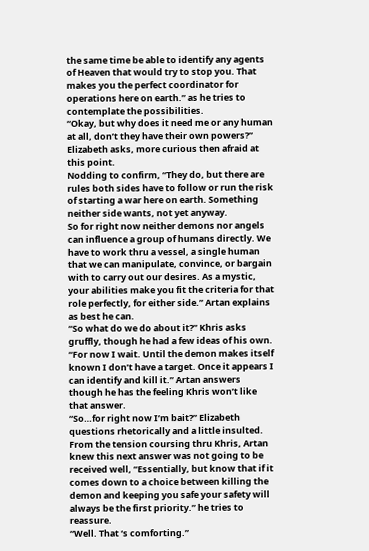the same time be able to identify any agents of Heaven that would try to stop you. That makes you the perfect coordinator for operations here on earth.” as he tries to contemplate the possibilities.
“Okay, but why does it need me or any human at all, don’t they have their own powers?” Elizabeth asks, more curious then afraid at this point.
Nodding to confirm, “They do, but there are rules both sides have to follow or run the risk of starting a war here on earth. Something neither side wants, not yet anyway.
So for right now neither demons nor angels can influence a group of humans directly. We have to work thru a vessel, a single human that we can manipulate, convince, or bargain with to carry out our desires. As a mystic, your abilities make you fit the criteria for that role perfectly, for either side.” Artan explains as best he can.
“So what do we do about it?” Khris asks gruffly, though he had a few ideas of his own.
“For now I wait. Until the demon makes itself known I don’t have a target. Once it appears I can identify and kill it.” Artan answers though he has the feeling Khris won’t like that answer.
“So…for right now I’m bait?” Elizabeth questions rhetorically and a little insulted.
From the tension coursing thru Khris, Artan knew this next answer was not going to be received well, “Essentially, but know that if it comes down to a choice between killing the demon and keeping you safe your safety will always be the first priority.” he tries to reassure.
“Well. That ‘s comforting.”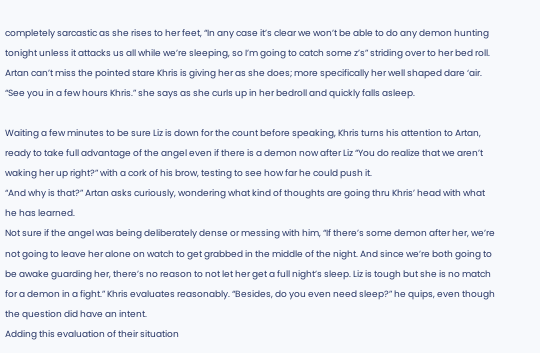completely sarcastic as she rises to her feet, “In any case it’s clear we won’t be able to do any demon hunting tonight unless it attacks us all while we’re sleeping, so I’m going to catch some z’s” striding over to her bed roll.
Artan can’t miss the pointed stare Khris is giving her as she does; more specifically her well shaped dare ‘air. “See you in a few hours Khris.” she says as she curls up in her bedroll and quickly falls asleep.

Waiting a few minutes to be sure Liz is down for the count before speaking, Khris turns his attention to Artan, ready to take full advantage of the angel even if there is a demon now after Liz “You do realize that we aren’t waking her up right?” with a cork of his brow, testing to see how far he could push it.
“And why is that?” Artan asks curiously, wondering what kind of thoughts are going thru Khris’ head with what he has learned.
Not sure if the angel was being deliberately dense or messing with him, “If there’s some demon after her, we’re not going to leave her alone on watch to get grabbed in the middle of the night. And since we’re both going to be awake guarding her, there’s no reason to not let her get a full night’s sleep. Liz is tough but she is no match for a demon in a fight.” Khris evaluates reasonably. “Besides, do you even need sleep?” he quips, even though the question did have an intent.
Adding this evaluation of their situation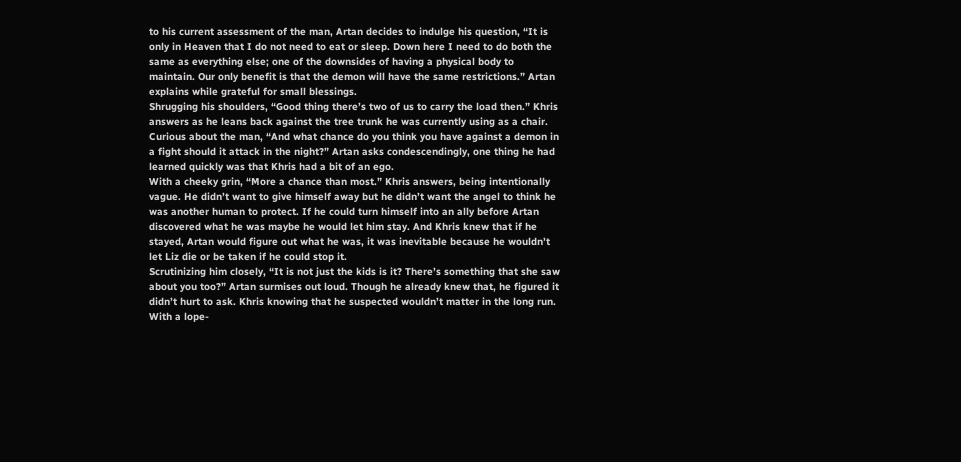to his current assessment of the man, Artan decides to indulge his question, “It is only in Heaven that I do not need to eat or sleep. Down here I need to do both the same as everything else; one of the downsides of having a physical body to maintain. Our only benefit is that the demon will have the same restrictions.” Artan explains while grateful for small blessings.
Shrugging his shoulders, “Good thing there’s two of us to carry the load then.” Khris answers as he leans back against the tree trunk he was currently using as a chair.
Curious about the man, “And what chance do you think you have against a demon in a fight should it attack in the night?” Artan asks condescendingly, one thing he had learned quickly was that Khris had a bit of an ego.
With a cheeky grin, “More a chance than most.” Khris answers, being intentionally vague. He didn’t want to give himself away but he didn’t want the angel to think he was another human to protect. If he could turn himself into an ally before Artan discovered what he was maybe he would let him stay. And Khris knew that if he stayed, Artan would figure out what he was, it was inevitable because he wouldn’t let Liz die or be taken if he could stop it.
Scrutinizing him closely, “It is not just the kids is it? There’s something that she saw about you too?” Artan surmises out loud. Though he already knew that, he figured it didn’t hurt to ask. Khris knowing that he suspected wouldn’t matter in the long run.
With a lope-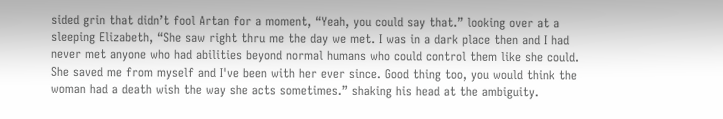sided grin that didn’t fool Artan for a moment, “Yeah, you could say that.” looking over at a sleeping Elizabeth, “She saw right thru me the day we met. I was in a dark place then and I had never met anyone who had abilities beyond normal humans who could control them like she could. She saved me from myself and I've been with her ever since. Good thing too, you would think the woman had a death wish the way she acts sometimes.” shaking his head at the ambiguity.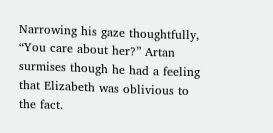Narrowing his gaze thoughtfully, “You care about her?” Artan surmises though he had a feeling that Elizabeth was oblivious to the fact.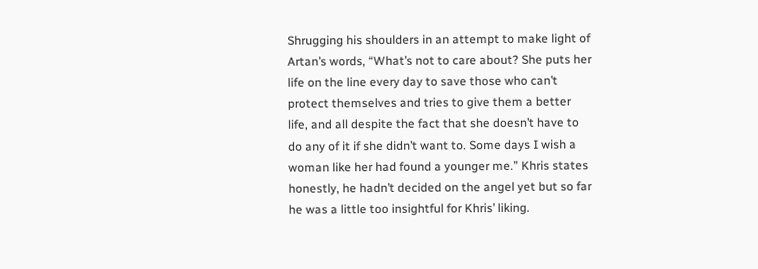Shrugging his shoulders in an attempt to make light of Artan’s words, “What’s not to care about? She puts her life on the line every day to save those who can’t protect themselves and tries to give them a better life, and all despite the fact that she doesn’t have to do any of it if she didn’t want to. Some days I wish a woman like her had found a younger me.” Khris states honestly, he hadn’t decided on the angel yet but so far he was a little too insightful for Khris’ liking.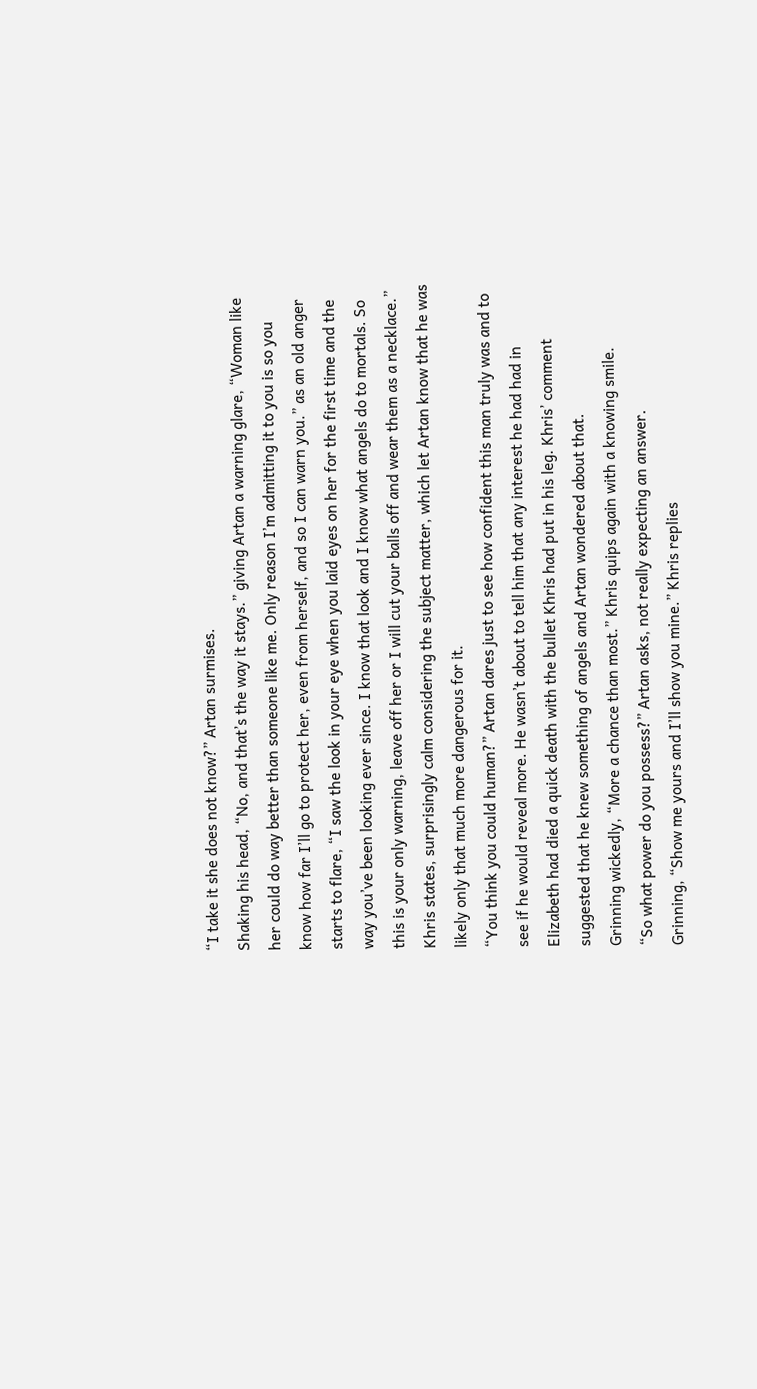“I take it she does not know?” Artan surmises.
Shaking his head, “No, and that’s the way it stays.” giving Artan a warning glare, “Woman like her could do way better than someone like me. Only reason I’m admitting it to you is so you know how far I’ll go to protect her, even from herself, and so I can warn you.” as an old anger starts to flare, “I saw the look in your eye when you laid eyes on her for the first time and the way you’ve been looking ever since. I know that look and I know what angels do to mortals. So this is your only warning, leave off her or I will cut your balls off and wear them as a necklace.” Khris states, surprisingly calm considering the subject matter, which let Artan know that he was likely only that much more dangerous for it.
“You think you could human?” Artan dares just to see how confident this man truly was and to see if he would reveal more. He wasn’t about to tell him that any interest he had had in Elizabeth had died a quick death with the bullet Khris had put in his leg. Khris’ comment suggested that he knew something of angels and Artan wondered about that.
Grinning wickedly, “More a chance than most.” Khris quips again with a knowing smile.
“So what power do you possess?” Artan asks, not really expecting an answer.
Grinning, “Show me yours and I’ll show you mine.” Khris replies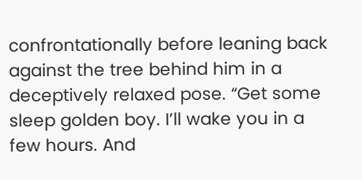confrontationally before leaning back against the tree behind him in a deceptively relaxed pose. “Get some sleep golden boy. I’ll wake you in a few hours. And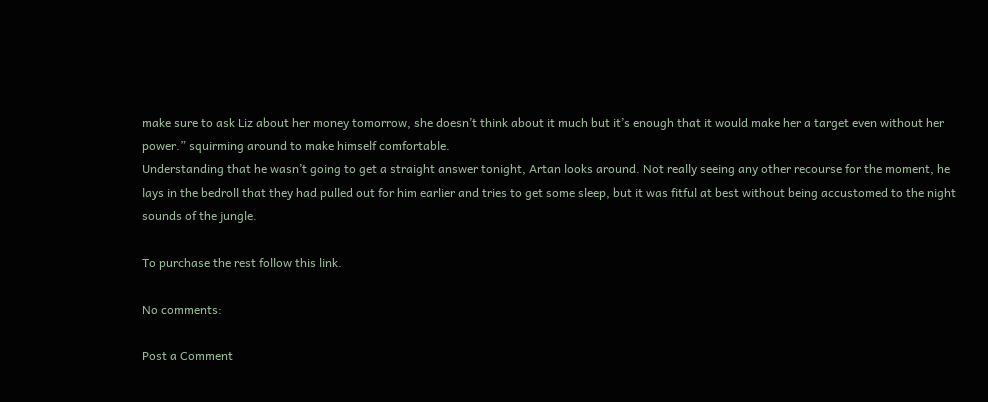make sure to ask Liz about her money tomorrow, she doesn’t think about it much but it’s enough that it would make her a target even without her power.” squirming around to make himself comfortable.
Understanding that he wasn’t going to get a straight answer tonight, Artan looks around. Not really seeing any other recourse for the moment, he lays in the bedroll that they had pulled out for him earlier and tries to get some sleep, but it was fitful at best without being accustomed to the night sounds of the jungle.

To purchase the rest follow this link.

No comments:

Post a Comment